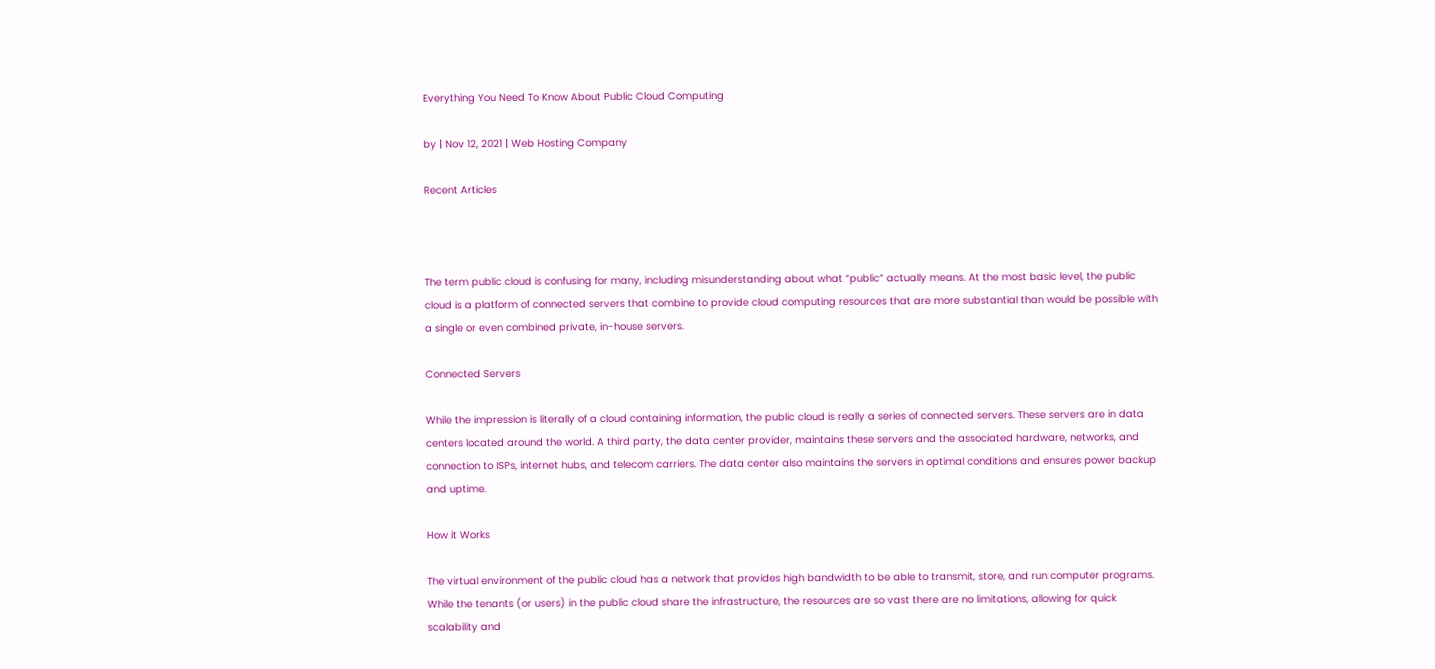Everything You Need To Know About Public Cloud Computing

by | Nov 12, 2021 | Web Hosting Company

Recent Articles



The term public cloud is confusing for many, including misunderstanding about what “public” actually means. At the most basic level, the public cloud is a platform of connected servers that combine to provide cloud computing resources that are more substantial than would be possible with a single or even combined private, in-house servers.

Connected Servers

While the impression is literally of a cloud containing information, the public cloud is really a series of connected servers. These servers are in data centers located around the world. A third party, the data center provider, maintains these servers and the associated hardware, networks, and connection to ISPs, internet hubs, and telecom carriers. The data center also maintains the servers in optimal conditions and ensures power backup and uptime.

How it Works

The virtual environment of the public cloud has a network that provides high bandwidth to be able to transmit, store, and run computer programs. While the tenants (or users) in the public cloud share the infrastructure, the resources are so vast there are no limitations, allowing for quick scalability and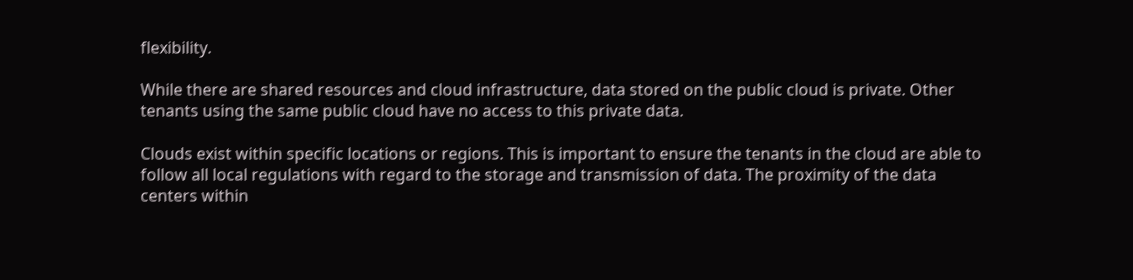flexibility.

While there are shared resources and cloud infrastructure, data stored on the public cloud is private. Other tenants using the same public cloud have no access to this private data.

Clouds exist within specific locations or regions. This is important to ensure the tenants in the cloud are able to follow all local regulations with regard to the storage and transmission of data. The proximity of the data centers within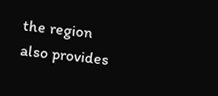the region also provides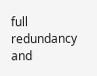full redundancy and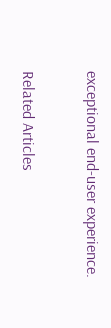exceptional end-user experience.

Related Articles